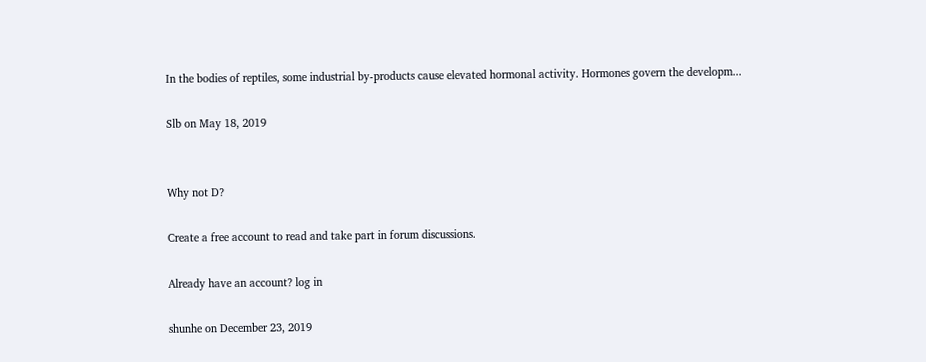In the bodies of reptiles, some industrial by-products cause elevated hormonal activity. Hormones govern the developm...

Slb on May 18, 2019


Why not D?

Create a free account to read and take part in forum discussions.

Already have an account? log in

shunhe on December 23, 2019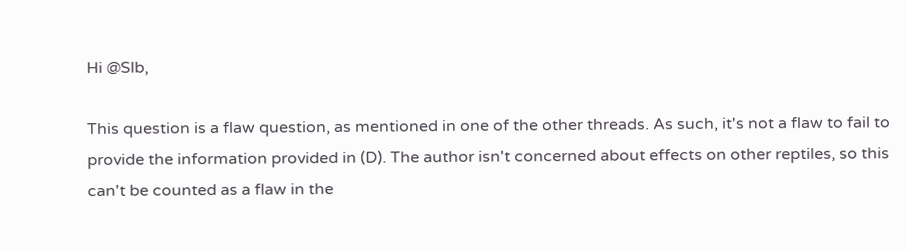Hi @Slb,

This question is a flaw question, as mentioned in one of the other threads. As such, it's not a flaw to fail to provide the information provided in (D). The author isn't concerned about effects on other reptiles, so this can't be counted as a flaw in the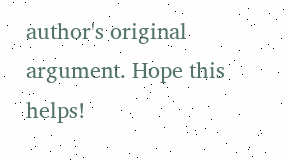author's original argument. Hope this helps!